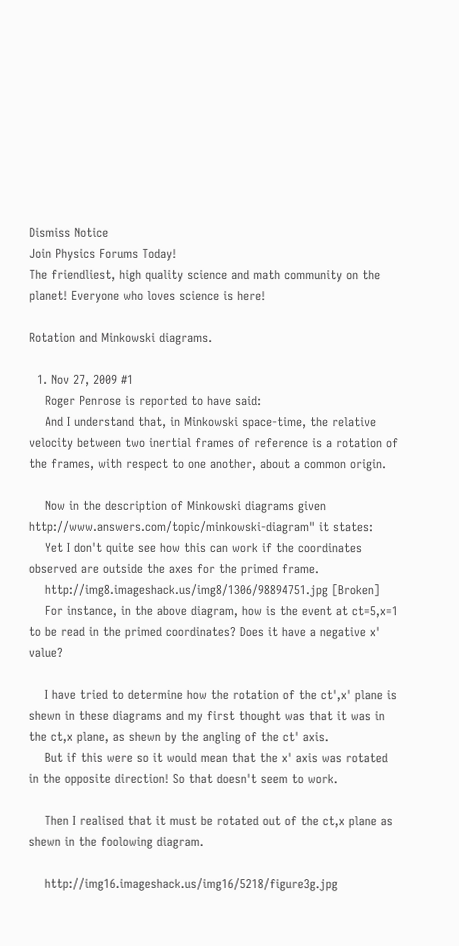Dismiss Notice
Join Physics Forums Today!
The friendliest, high quality science and math community on the planet! Everyone who loves science is here!

Rotation and Minkowski diagrams.

  1. Nov 27, 2009 #1
    Roger Penrose is reported to have said:
    And I understand that, in Minkowski space-time, the relative velocity between two inertial frames of reference is a rotation of the frames, with respect to one another, about a common origin.

    Now in the description of Minkowski diagrams given http://www.answers.com/topic/minkowski-diagram" it states:
    Yet I don't quite see how this can work if the coordinates observed are outside the axes for the primed frame.
    http://img8.imageshack.us/img8/1306/98894751.jpg [Broken]
    For instance, in the above diagram, how is the event at ct=5,x=1 to be read in the primed coordinates? Does it have a negative x' value?

    I have tried to determine how the rotation of the ct',x' plane is shewn in these diagrams and my first thought was that it was in the ct,x plane, as shewn by the angling of the ct' axis.
    But if this were so it would mean that the x' axis was rotated in the opposite direction! So that doesn't seem to work.

    Then I realised that it must be rotated out of the ct,x plane as shewn in the foolowing diagram.

    http://img16.imageshack.us/img16/5218/figure3g.jpg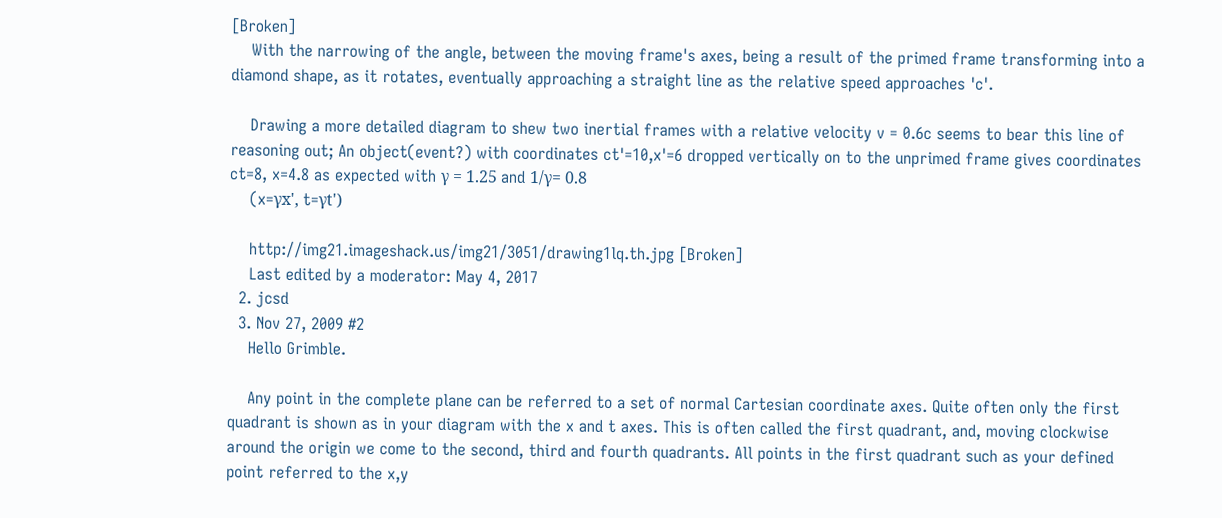[Broken]
    With the narrowing of the angle, between the moving frame's axes, being a result of the primed frame transforming into a diamond shape, as it rotates, eventually approaching a straight line as the relative speed approaches 'c'.

    Drawing a more detailed diagram to shew two inertial frames with a relative velocity v = 0.6c seems to bear this line of reasoning out; An object(event?) with coordinates ct'=10,x'=6 dropped vertically on to the unprimed frame gives coordinates ct=8, x=4.8 as expected with γ = 1.25 and 1/γ= 0.8
    (x=γx', t=γt')

    http://img21.imageshack.us/img21/3051/drawing1lq.th.jpg [Broken]
    Last edited by a moderator: May 4, 2017
  2. jcsd
  3. Nov 27, 2009 #2
    Hello Grimble.

    Any point in the complete plane can be referred to a set of normal Cartesian coordinate axes. Quite often only the first quadrant is shown as in your diagram with the x and t axes. This is often called the first quadrant, and, moving clockwise around the origin we come to the second, third and fourth quadrants. All points in the first quadrant such as your defined point referred to the x,y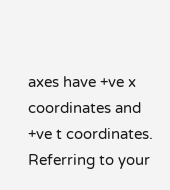axes have +ve x coordinates and +ve t coordinates. Referring to your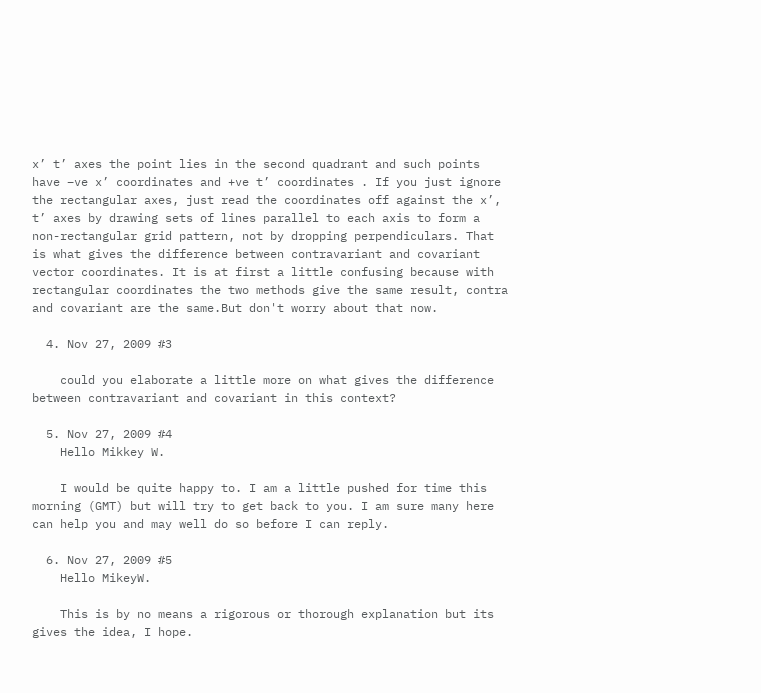x’ t’ axes the point lies in the second quadrant and such points have –ve x’ coordinates and +ve t’ coordinates . If you just ignore the rectangular axes, just read the coordinates off against the x’, t’ axes by drawing sets of lines parallel to each axis to form a non-rectangular grid pattern, not by dropping perpendiculars. That is what gives the difference between contravariant and covariant vector coordinates. It is at first a little confusing because with rectangular coordinates the two methods give the same result, contra and covariant are the same.But don't worry about that now.

  4. Nov 27, 2009 #3

    could you elaborate a little more on what gives the difference between contravariant and covariant in this context?

  5. Nov 27, 2009 #4
    Hello Mikkey W.

    I would be quite happy to. I am a little pushed for time this morning (GMT) but will try to get back to you. I am sure many here can help you and may well do so before I can reply.

  6. Nov 27, 2009 #5
    Hello MikeyW.

    This is by no means a rigorous or thorough explanation but its gives the idea, I hope.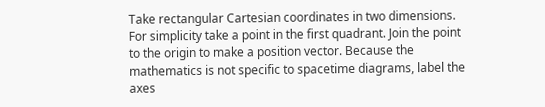Take rectangular Cartesian coordinates in two dimensions. For simplicity take a point in the first quadrant. Join the point to the origin to make a position vector. Because the mathematics is not specific to spacetime diagrams, label the axes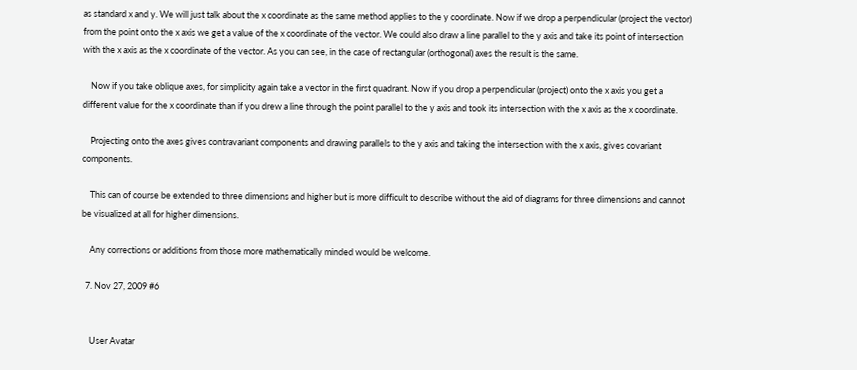as standard x and y. We will just talk about the x coordinate as the same method applies to the y coordinate. Now if we drop a perpendicular (project the vector) from the point onto the x axis we get a value of the x coordinate of the vector. We could also draw a line parallel to the y axis and take its point of intersection with the x axis as the x coordinate of the vector. As you can see, in the case of rectangular (orthogonal) axes the result is the same.

    Now if you take oblique axes, for simplicity again take a vector in the first quadrant. Now if you drop a perpendicular (project) onto the x axis you get a different value for the x coordinate than if you drew a line through the point parallel to the y axis and took its intersection with the x axis as the x coordinate.

    Projecting onto the axes gives contravariant components and drawing parallels to the y axis and taking the intersection with the x axis, gives covariant components.

    This can of course be extended to three dimensions and higher but is more difficult to describe without the aid of diagrams for three dimensions and cannot be visualized at all for higher dimensions.

    Any corrections or additions from those more mathematically minded would be welcome.

  7. Nov 27, 2009 #6


    User Avatar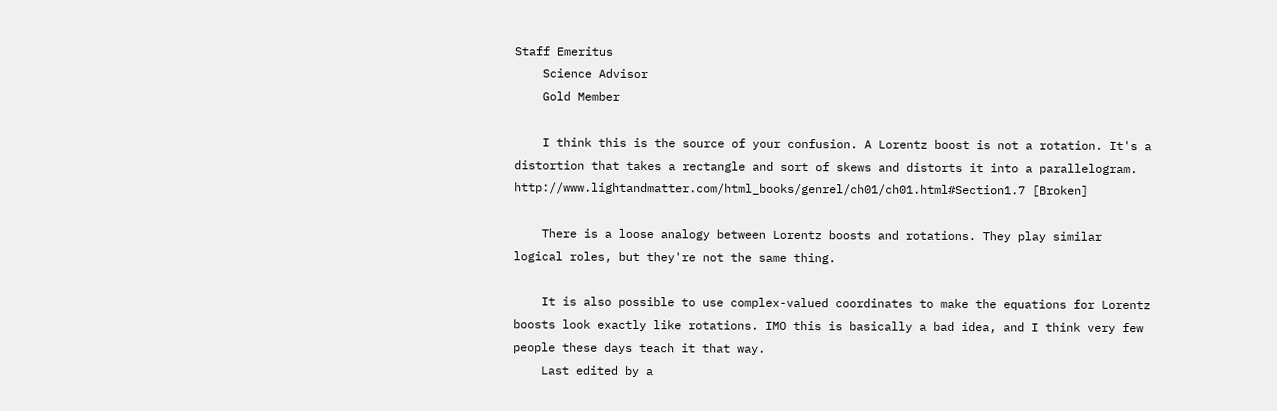Staff Emeritus
    Science Advisor
    Gold Member

    I think this is the source of your confusion. A Lorentz boost is not a rotation. It's a distortion that takes a rectangle and sort of skews and distorts it into a parallelogram. http://www.lightandmatter.com/html_books/genrel/ch01/ch01.html#Section1.7 [Broken]

    There is a loose analogy between Lorentz boosts and rotations. They play similar logical roles, but they're not the same thing.

    It is also possible to use complex-valued coordinates to make the equations for Lorentz boosts look exactly like rotations. IMO this is basically a bad idea, and I think very few people these days teach it that way.
    Last edited by a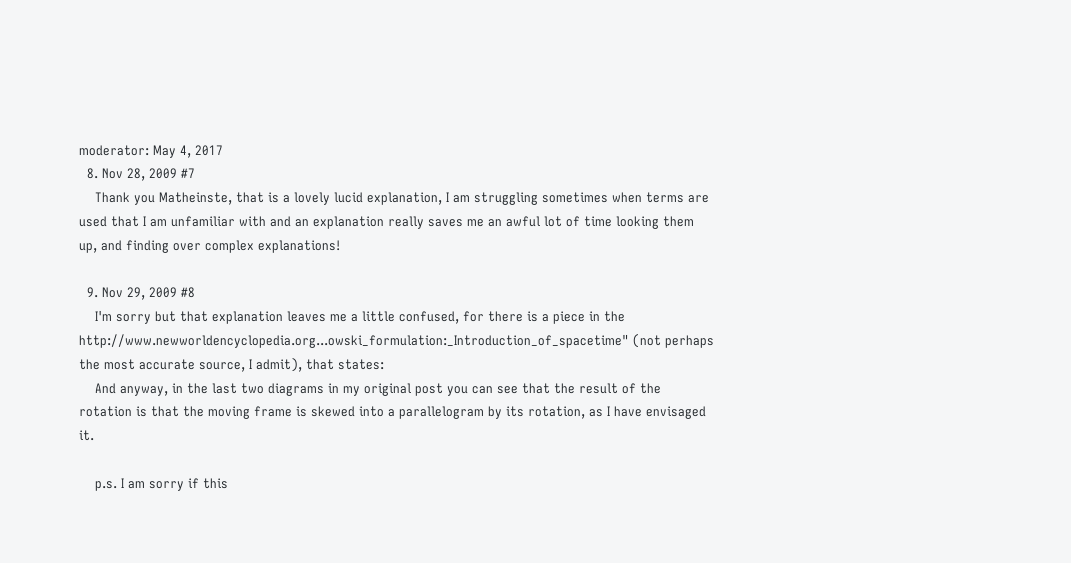moderator: May 4, 2017
  8. Nov 28, 2009 #7
    Thank you Matheinste, that is a lovely lucid explanation, I am struggling sometimes when terms are used that I am unfamiliar with and an explanation really saves me an awful lot of time looking them up, and finding over complex explanations!

  9. Nov 29, 2009 #8
    I'm sorry but that explanation leaves me a little confused, for there is a piece in the http://www.newworldencyclopedia.org...owski_formulation:_Introduction_of_spacetime" (not perhaps the most accurate source, I admit), that states:
    And anyway, in the last two diagrams in my original post you can see that the result of the rotation is that the moving frame is skewed into a parallelogram by its rotation, as I have envisaged it.

    p.s. I am sorry if this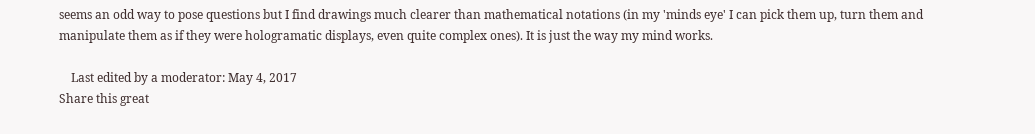seems an odd way to pose questions but I find drawings much clearer than mathematical notations (in my 'minds eye' I can pick them up, turn them and manipulate them as if they were hologramatic displays, even quite complex ones). It is just the way my mind works.

    Last edited by a moderator: May 4, 2017
Share this great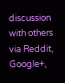discussion with others via Reddit, Google+,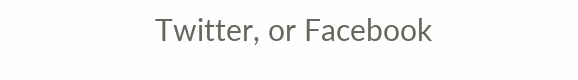Twitter, or Facebook